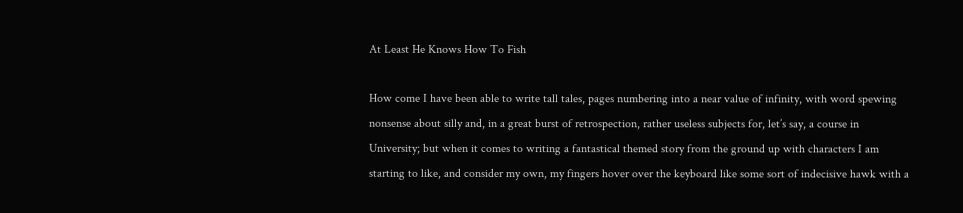At Least He Knows How To Fish

How come I have been able to write tall tales, pages numbering into a near value of infinity, with word spewing nonsense about silly and, in a great burst of retrospection, rather useless subjects for, let’s say, a course in University; but when it comes to writing a fantastical themed story from the ground up with characters I am starting to like, and consider my own, my fingers hover over the keyboard like some sort of indecisive hawk with a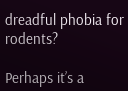dreadful phobia for rodents?

Perhaps it’s a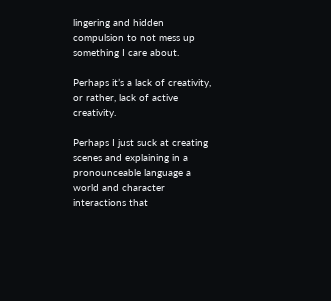lingering and hidden compulsion to not mess up something I care about.

Perhaps it’s a lack of creativity, or rather, lack of active creativity.

Perhaps I just suck at creating scenes and explaining in a pronounceable language a world and character interactions that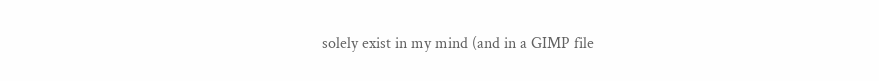solely exist in my mind (and in a GIMP file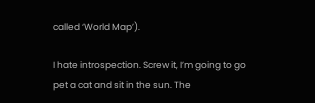called ‘World Map’).

I hate introspection. Screw it, I’m going to go pet a cat and sit in the sun. The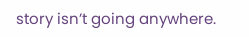story isn’t going anywhere.